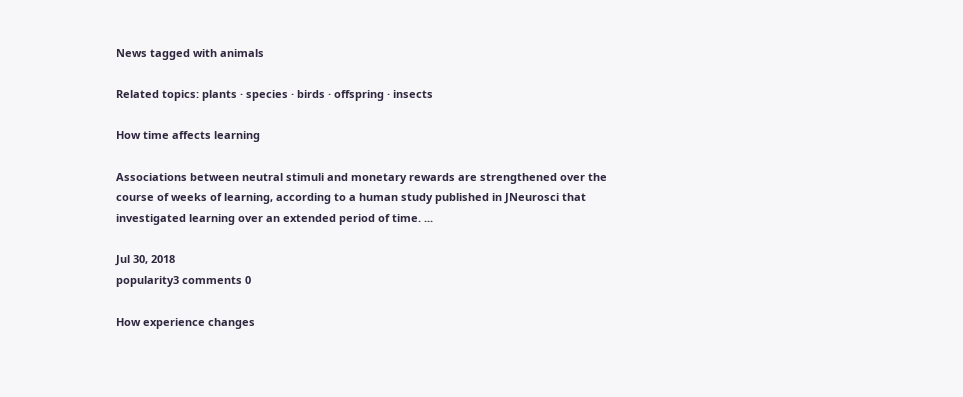News tagged with animals

Related topics: plants · species · birds · offspring · insects

How time affects learning

Associations between neutral stimuli and monetary rewards are strengthened over the course of weeks of learning, according to a human study published in JNeurosci that investigated learning over an extended period of time. ...

Jul 30, 2018
popularity3 comments 0

How experience changes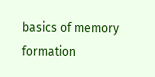basics of memory formation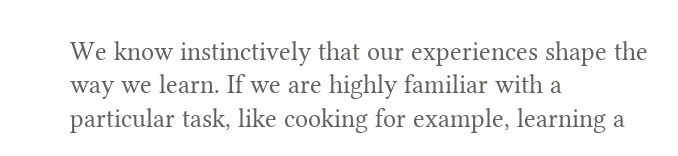We know instinctively that our experiences shape the way we learn. If we are highly familiar with a particular task, like cooking for example, learning a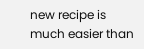new recipe is much easier than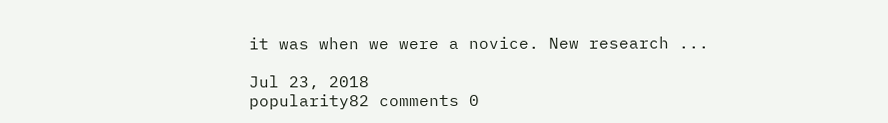it was when we were a novice. New research ...

Jul 23, 2018
popularity82 comments 0